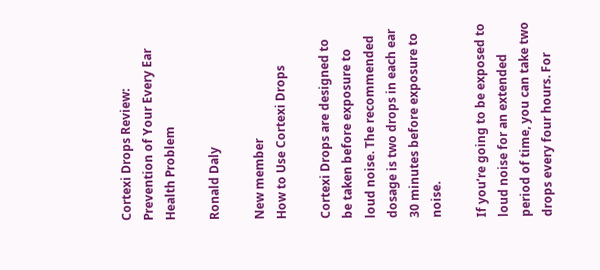Cortexi Drops Review: Prevention of Your Every Ear Health Problem

Ronald Daly

New member
How to Use Cortexi Drops

Cortexi Drops are designed to be taken before exposure to loud noise. The recommended dosage is two drops in each ear 30 minutes before exposure to noise.

If you’re going to be exposed to loud noise for an extended period of time, you can take two drops every four hours. For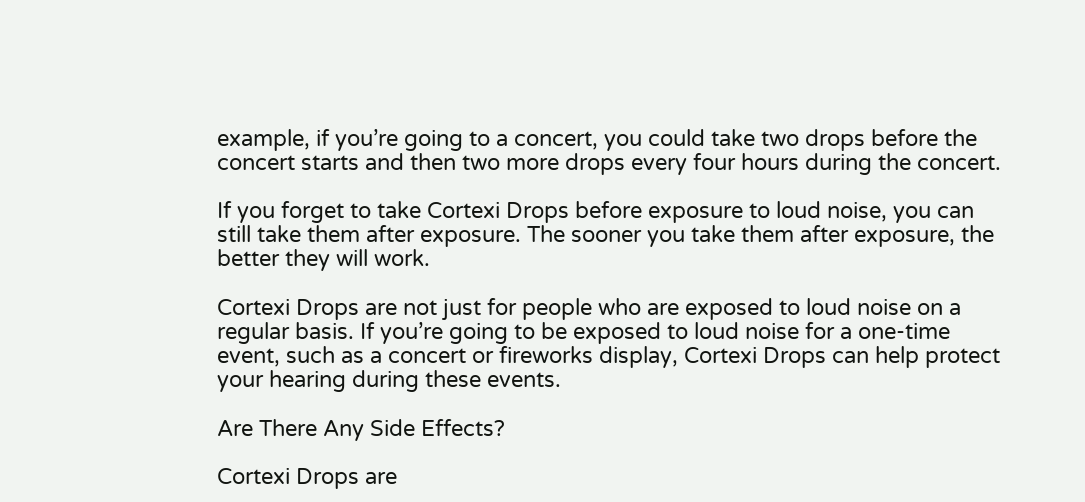example, if you’re going to a concert, you could take two drops before the concert starts and then two more drops every four hours during the concert.

If you forget to take Cortexi Drops before exposure to loud noise, you can still take them after exposure. The sooner you take them after exposure, the better they will work.

Cortexi Drops are not just for people who are exposed to loud noise on a regular basis. If you’re going to be exposed to loud noise for a one-time event, such as a concert or fireworks display, Cortexi Drops can help protect your hearing during these events.

Are There Any Side Effects?

Cortexi Drops are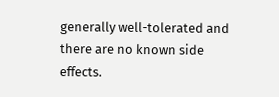generally well-tolerated and there are no known side effects.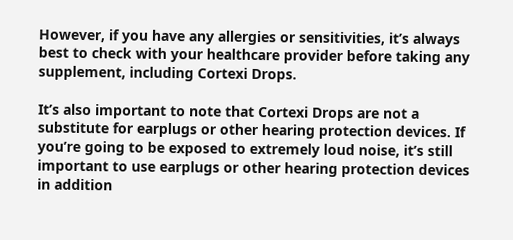However, if you have any allergies or sensitivities, it’s always best to check with your healthcare provider before taking any supplement, including Cortexi Drops.

It’s also important to note that Cortexi Drops are not a substitute for earplugs or other hearing protection devices. If you’re going to be exposed to extremely loud noise, it’s still important to use earplugs or other hearing protection devices in addition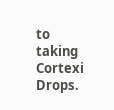to taking Cortexi Drops.